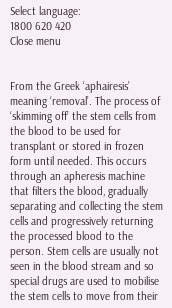Select language:
1800 620 420
Close menu


From the Greek ‘aphairesis’ meaning ‘removal’. The process of ‘skimming off’ the stem cells from the blood to be used for transplant or stored in frozen form until needed. This occurs through an apheresis machine that filters the blood, gradually separating and collecting the stem cells and progressively returning the processed blood to the person. Stem cells are usually not seen in the blood stream and so special drugs are used to mobilise the stem cells to move from their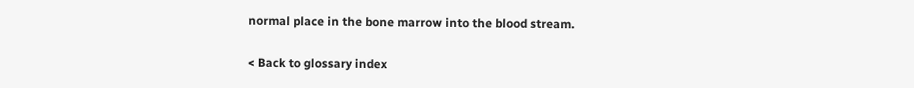normal place in the bone marrow into the blood stream.

< Back to glossary index